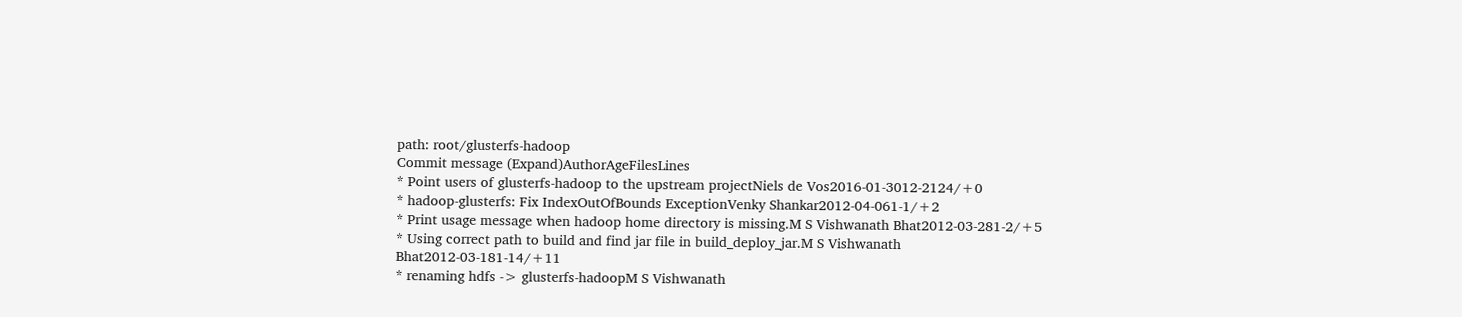path: root/glusterfs-hadoop
Commit message (Expand)AuthorAgeFilesLines
* Point users of glusterfs-hadoop to the upstream projectNiels de Vos2016-01-3012-2124/+0
* hadoop-glusterfs: Fix IndexOutOfBounds ExceptionVenky Shankar2012-04-061-1/+2
* Print usage message when hadoop home directory is missing.M S Vishwanath Bhat2012-03-281-2/+5
* Using correct path to build and find jar file in build_deploy_jar.M S Vishwanath Bhat2012-03-181-14/+11
* renaming hdfs -> glusterfs-hadoopM S Vishwanath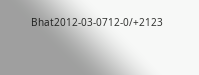Bhat2012-03-0712-0/+2123